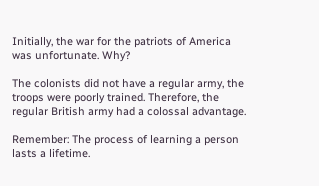Initially, the war for the patriots of America was unfortunate. Why?

The colonists did not have a regular army, the troops were poorly trained. Therefore, the regular British army had a colossal advantage.

Remember: The process of learning a person lasts a lifetime.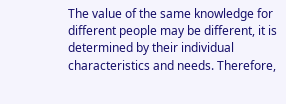The value of the same knowledge for different people may be different, it is determined by their individual characteristics and needs. Therefore,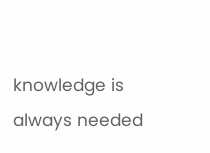knowledge is always needed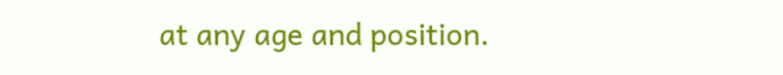at any age and position.